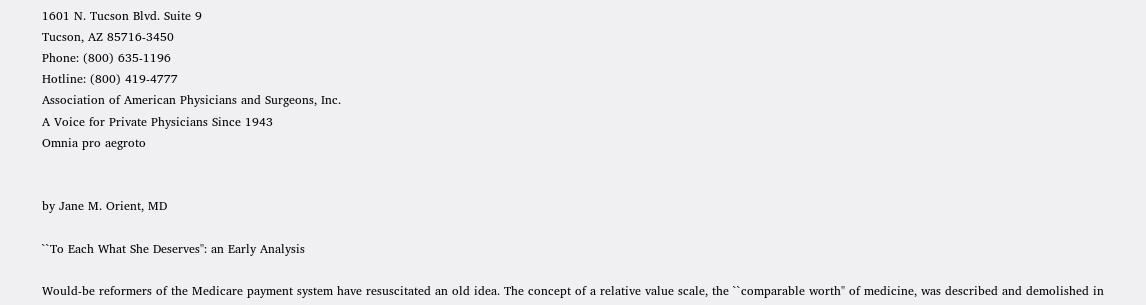1601 N. Tucson Blvd. Suite 9
Tucson, AZ 85716-3450
Phone: (800) 635-1196
Hotline: (800) 419-4777
Association of American Physicians and Surgeons, Inc.
A Voice for Private Physicians Since 1943
Omnia pro aegroto


by Jane M. Orient, MD

``To Each What She Deserves'': an Early Analysis

Would-be reformers of the Medicare payment system have resuscitated an old idea. The concept of a relative value scale, the ``comparable worth'' of medicine, was described and demolished in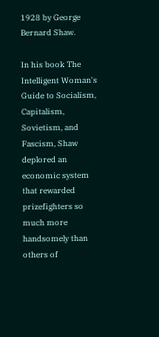1928 by George Bernard Shaw.

In his book The Intelligent Woman's Guide to Socialism, Capitalism, Sovietism, and Fascism, Shaw deplored an economic system that rewarded prizefighters so much more handsomely than others of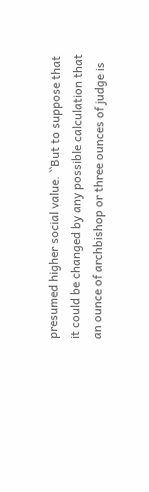presumed higher social value. ``But to suppose that it could be changed by any possible calculation that an ounce of archbishop or three ounces of judge is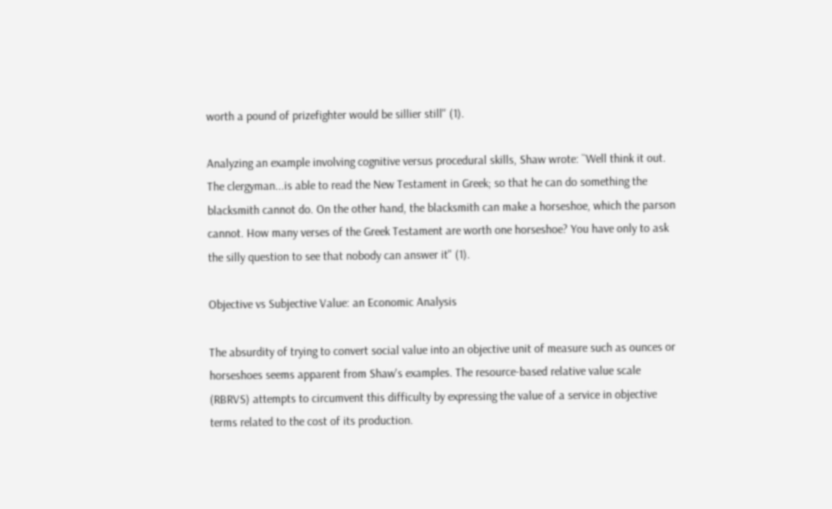worth a pound of prizefighter would be sillier still'' (1).

Analyzing an example involving cognitive versus procedural skills, Shaw wrote: ``Well think it out. The clergyman...is able to read the New Testament in Greek; so that he can do something the blacksmith cannot do. On the other hand, the blacksmith can make a horseshoe, which the parson cannot. How many verses of the Greek Testament are worth one horseshoe? You have only to ask the silly question to see that nobody can answer it'' (1).

Objective vs Subjective Value: an Economic Analysis

The absurdity of trying to convert social value into an objective unit of measure such as ounces or horseshoes seems apparent from Shaw's examples. The resource-based relative value scale (RBRVS) attempts to circumvent this difficulty by expressing the value of a service in objective terms related to the cost of its production.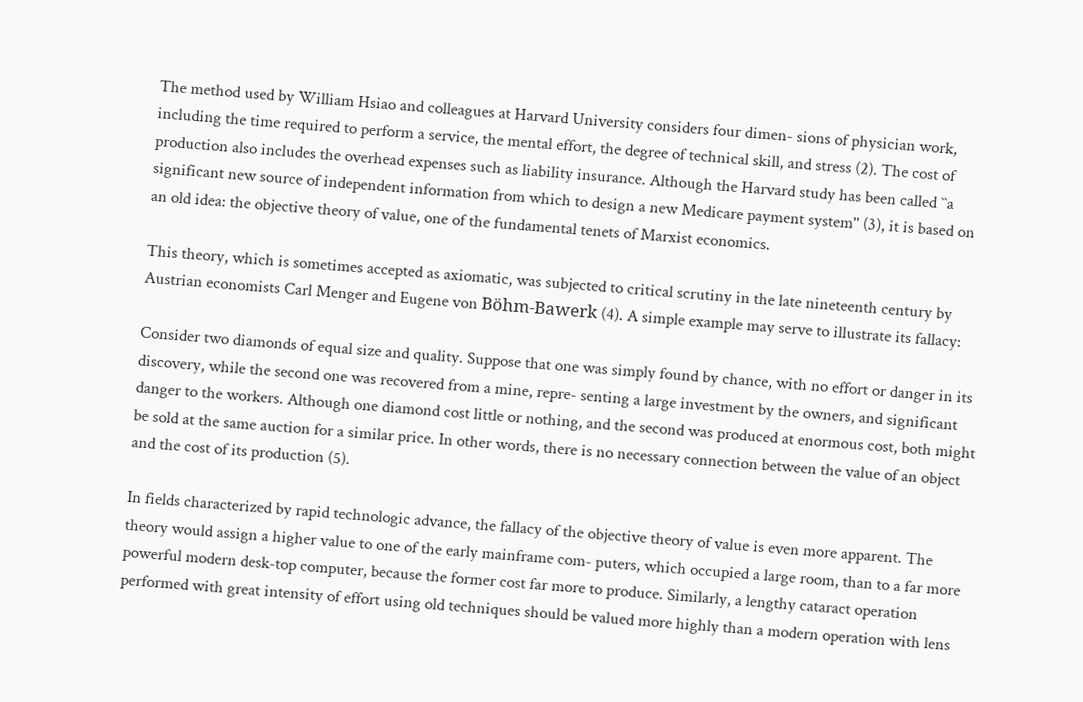The method used by William Hsiao and colleagues at Harvard University considers four dimen- sions of physician work, including the time required to perform a service, the mental effort, the degree of technical skill, and stress (2). The cost of production also includes the overhead expenses such as liability insurance. Although the Harvard study has been called ``a significant new source of independent information from which to design a new Medicare payment system'' (3), it is based on an old idea: the objective theory of value, one of the fundamental tenets of Marxist economics.

This theory, which is sometimes accepted as axiomatic, was subjected to critical scrutiny in the late nineteenth century by Austrian economists Carl Menger and Eugene von Böhm-Bawerk (4). A simple example may serve to illustrate its fallacy:

Consider two diamonds of equal size and quality. Suppose that one was simply found by chance, with no effort or danger in its discovery, while the second one was recovered from a mine, repre- senting a large investment by the owners, and significant danger to the workers. Although one diamond cost little or nothing, and the second was produced at enormous cost, both might be sold at the same auction for a similar price. In other words, there is no necessary connection between the value of an object and the cost of its production (5).

In fields characterized by rapid technologic advance, the fallacy of the objective theory of value is even more apparent. The theory would assign a higher value to one of the early mainframe com- puters, which occupied a large room, than to a far more powerful modern desk-top computer, because the former cost far more to produce. Similarly, a lengthy cataract operation performed with great intensity of effort using old techniques should be valued more highly than a modern operation with lens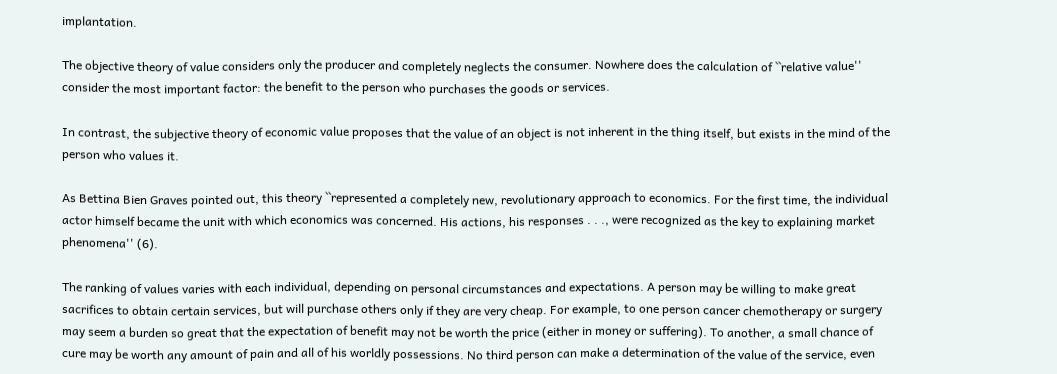implantation.

The objective theory of value considers only the producer and completely neglects the consumer. Nowhere does the calculation of ``relative value'' consider the most important factor: the benefit to the person who purchases the goods or services.

In contrast, the subjective theory of economic value proposes that the value of an object is not inherent in the thing itself, but exists in the mind of the person who values it.

As Bettina Bien Graves pointed out, this theory ``represented a completely new, revolutionary approach to economics. For the first time, the individual actor himself became the unit with which economics was concerned. His actions, his responses . . ., were recognized as the key to explaining market phenomena'' (6).

The ranking of values varies with each individual, depending on personal circumstances and expectations. A person may be willing to make great sacrifices to obtain certain services, but will purchase others only if they are very cheap. For example, to one person cancer chemotherapy or surgery may seem a burden so great that the expectation of benefit may not be worth the price (either in money or suffering). To another, a small chance of cure may be worth any amount of pain and all of his worldly possessions. No third person can make a determination of the value of the service, even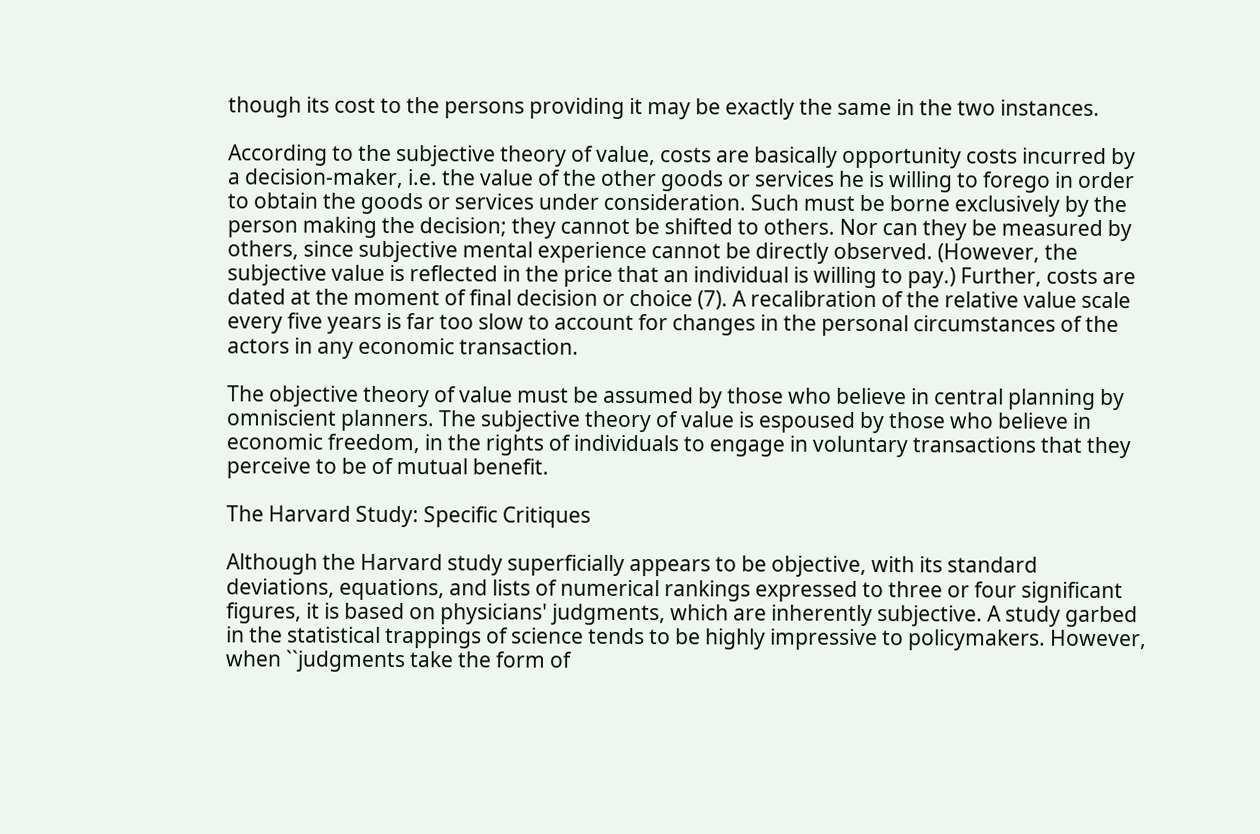though its cost to the persons providing it may be exactly the same in the two instances.

According to the subjective theory of value, costs are basically opportunity costs incurred by a decision-maker, i.e. the value of the other goods or services he is willing to forego in order to obtain the goods or services under consideration. Such must be borne exclusively by the person making the decision; they cannot be shifted to others. Nor can they be measured by others, since subjective mental experience cannot be directly observed. (However, the subjective value is reflected in the price that an individual is willing to pay.) Further, costs are dated at the moment of final decision or choice (7). A recalibration of the relative value scale every five years is far too slow to account for changes in the personal circumstances of the actors in any economic transaction.

The objective theory of value must be assumed by those who believe in central planning by omniscient planners. The subjective theory of value is espoused by those who believe in economic freedom, in the rights of individuals to engage in voluntary transactions that they perceive to be of mutual benefit.

The Harvard Study: Specific Critiques

Although the Harvard study superficially appears to be objective, with its standard deviations, equations, and lists of numerical rankings expressed to three or four significant figures, it is based on physicians' judgments, which are inherently subjective. A study garbed in the statistical trappings of science tends to be highly impressive to policymakers. However, when ``judgments take the form of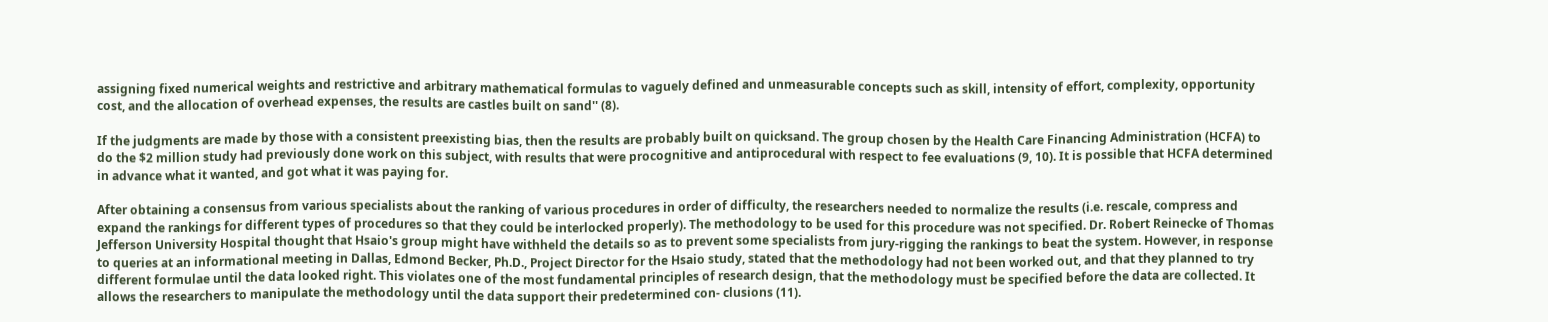assigning fixed numerical weights and restrictive and arbitrary mathematical formulas to vaguely defined and unmeasurable concepts such as skill, intensity of effort, complexity, opportunity cost, and the allocation of overhead expenses, the results are castles built on sand'' (8).

If the judgments are made by those with a consistent preexisting bias, then the results are probably built on quicksand. The group chosen by the Health Care Financing Administration (HCFA) to do the $2 million study had previously done work on this subject, with results that were procognitive and antiprocedural with respect to fee evaluations (9, 10). It is possible that HCFA determined in advance what it wanted, and got what it was paying for.

After obtaining a consensus from various specialists about the ranking of various procedures in order of difficulty, the researchers needed to normalize the results (i.e. rescale, compress and expand the rankings for different types of procedures so that they could be interlocked properly). The methodology to be used for this procedure was not specified. Dr. Robert Reinecke of Thomas Jefferson University Hospital thought that Hsaio's group might have withheld the details so as to prevent some specialists from jury-rigging the rankings to beat the system. However, in response to queries at an informational meeting in Dallas, Edmond Becker, Ph.D., Project Director for the Hsaio study, stated that the methodology had not been worked out, and that they planned to try different formulae until the data looked right. This violates one of the most fundamental principles of research design, that the methodology must be specified before the data are collected. It allows the researchers to manipulate the methodology until the data support their predetermined con- clusions (11).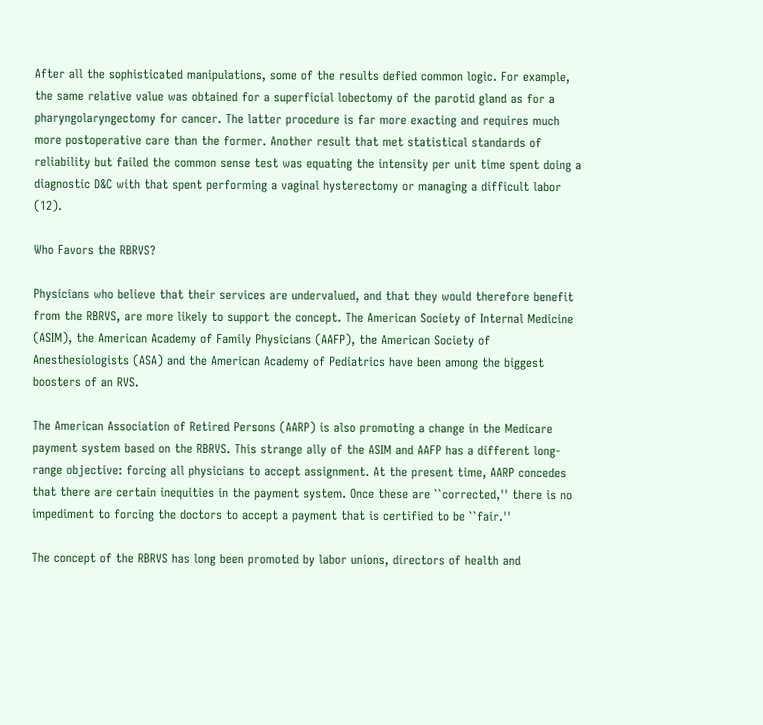After all the sophisticated manipulations, some of the results defied common logic. For example, the same relative value was obtained for a superficial lobectomy of the parotid gland as for a pharyngolaryngectomy for cancer. The latter procedure is far more exacting and requires much more postoperative care than the former. Another result that met statistical standards of reliability but failed the common sense test was equating the intensity per unit time spent doing a diagnostic D&C with that spent performing a vaginal hysterectomy or managing a difficult labor (12).

Who Favors the RBRVS?

Physicians who believe that their services are undervalued, and that they would therefore benefit from the RBRVS, are more likely to support the concept. The American Society of Internal Medicine (ASIM), the American Academy of Family Physicians (AAFP), the American Society of Anesthesiologists (ASA) and the American Academy of Pediatrics have been among the biggest boosters of an RVS.

The American Association of Retired Persons (AARP) is also promoting a change in the Medicare payment system based on the RBRVS. This strange ally of the ASIM and AAFP has a different long-range objective: forcing all physicians to accept assignment. At the present time, AARP concedes that there are certain inequities in the payment system. Once these are ``corrected,'' there is no impediment to forcing the doctors to accept a payment that is certified to be ``fair.''

The concept of the RBRVS has long been promoted by labor unions, directors of health and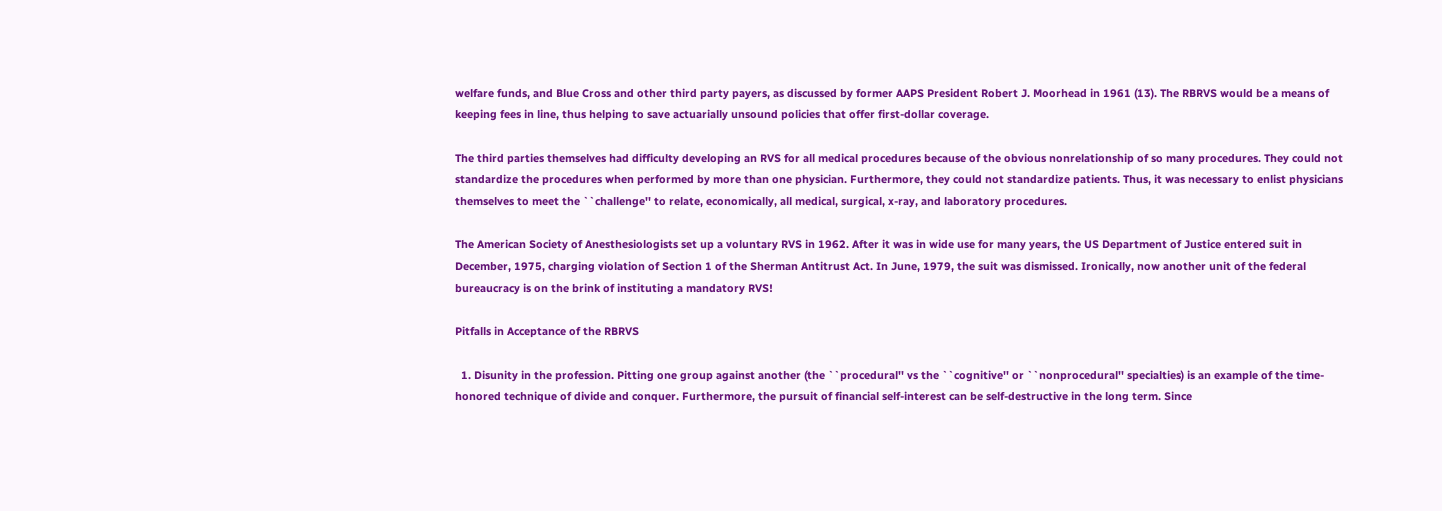welfare funds, and Blue Cross and other third party payers, as discussed by former AAPS President Robert J. Moorhead in 1961 (13). The RBRVS would be a means of keeping fees in line, thus helping to save actuarially unsound policies that offer first-dollar coverage.

The third parties themselves had difficulty developing an RVS for all medical procedures because of the obvious nonrelationship of so many procedures. They could not standardize the procedures when performed by more than one physician. Furthermore, they could not standardize patients. Thus, it was necessary to enlist physicians themselves to meet the ``challenge'' to relate, economically, all medical, surgical, x-ray, and laboratory procedures.

The American Society of Anesthesiologists set up a voluntary RVS in 1962. After it was in wide use for many years, the US Department of Justice entered suit in December, 1975, charging violation of Section 1 of the Sherman Antitrust Act. In June, 1979, the suit was dismissed. Ironically, now another unit of the federal bureaucracy is on the brink of instituting a mandatory RVS!

Pitfalls in Acceptance of the RBRVS

  1. Disunity in the profession. Pitting one group against another (the ``procedural'' vs the ``cognitive'' or ``nonprocedural'' specialties) is an example of the time-honored technique of divide and conquer. Furthermore, the pursuit of financial self-interest can be self-destructive in the long term. Since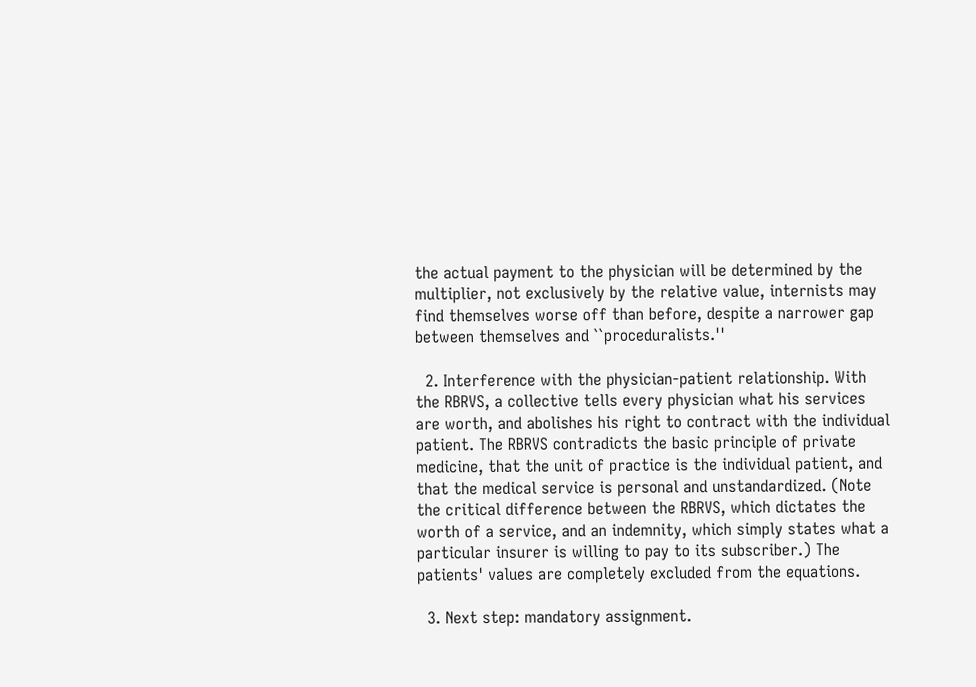the actual payment to the physician will be determined by the multiplier, not exclusively by the relative value, internists may find themselves worse off than before, despite a narrower gap between themselves and ``proceduralists.''

  2. Interference with the physician-patient relationship. With the RBRVS, a collective tells every physician what his services are worth, and abolishes his right to contract with the individual patient. The RBRVS contradicts the basic principle of private medicine, that the unit of practice is the individual patient, and that the medical service is personal and unstandardized. (Note the critical difference between the RBRVS, which dictates the worth of a service, and an indemnity, which simply states what a particular insurer is willing to pay to its subscriber.) The patients' values are completely excluded from the equations.

  3. Next step: mandatory assignment.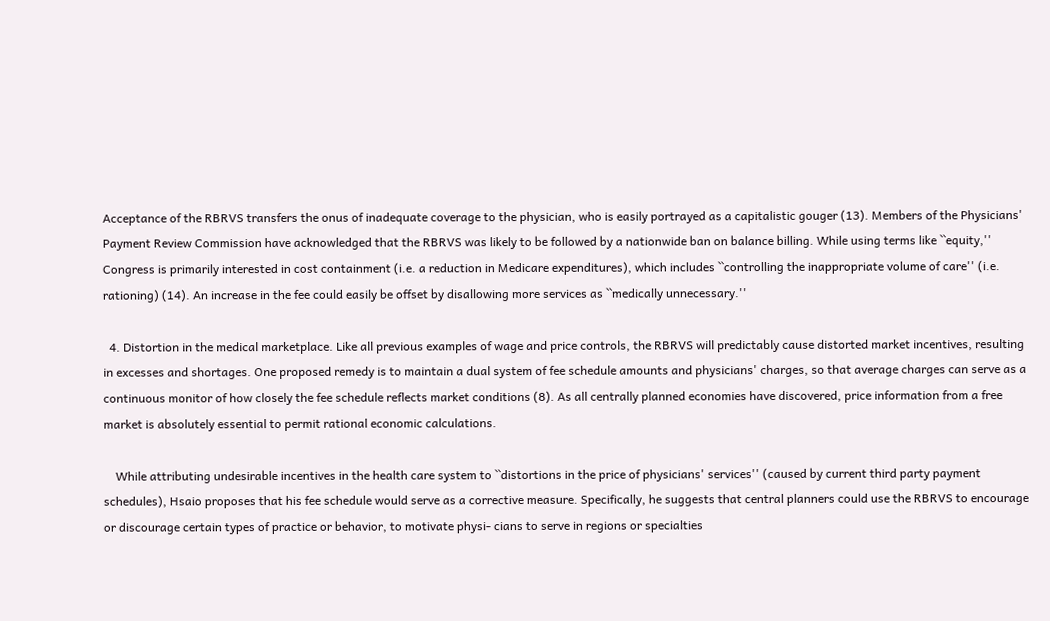Acceptance of the RBRVS transfers the onus of inadequate coverage to the physician, who is easily portrayed as a capitalistic gouger (13). Members of the Physicians' Payment Review Commission have acknowledged that the RBRVS was likely to be followed by a nationwide ban on balance billing. While using terms like ``equity,'' Congress is primarily interested in cost containment (i.e. a reduction in Medicare expenditures), which includes ``controlling the inappropriate volume of care'' (i.e. rationing) (14). An increase in the fee could easily be offset by disallowing more services as ``medically unnecessary.''

  4. Distortion in the medical marketplace. Like all previous examples of wage and price controls, the RBRVS will predictably cause distorted market incentives, resulting in excesses and shortages. One proposed remedy is to maintain a dual system of fee schedule amounts and physicians' charges, so that average charges can serve as a continuous monitor of how closely the fee schedule reflects market conditions (8). As all centrally planned economies have discovered, price information from a free market is absolutely essential to permit rational economic calculations.

    While attributing undesirable incentives in the health care system to ``distortions in the price of physicians' services'' (caused by current third party payment schedules), Hsaio proposes that his fee schedule would serve as a corrective measure. Specifically, he suggests that central planners could use the RBRVS to encourage or discourage certain types of practice or behavior, to motivate physi- cians to serve in regions or specialties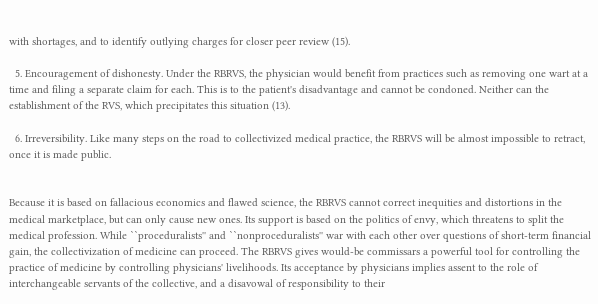with shortages, and to identify outlying charges for closer peer review (15).

  5. Encouragement of dishonesty. Under the RBRVS, the physician would benefit from practices such as removing one wart at a time and filing a separate claim for each. This is to the patient's disadvantage and cannot be condoned. Neither can the establishment of the RVS, which precipitates this situation (13).

  6. Irreversibility. Like many steps on the road to collectivized medical practice, the RBRVS will be almost impossible to retract, once it is made public.


Because it is based on fallacious economics and flawed science, the RBRVS cannot correct inequities and distortions in the medical marketplace, but can only cause new ones. Its support is based on the politics of envy, which threatens to split the medical profession. While ``proceduralists'' and ``nonproceduralists'' war with each other over questions of short-term financial gain, the collectivization of medicine can proceed. The RBRVS gives would-be commissars a powerful tool for controlling the practice of medicine by controlling physicians' livelihoods. Its acceptance by physicians implies assent to the role of interchangeable servants of the collective, and a disavowal of responsibility to their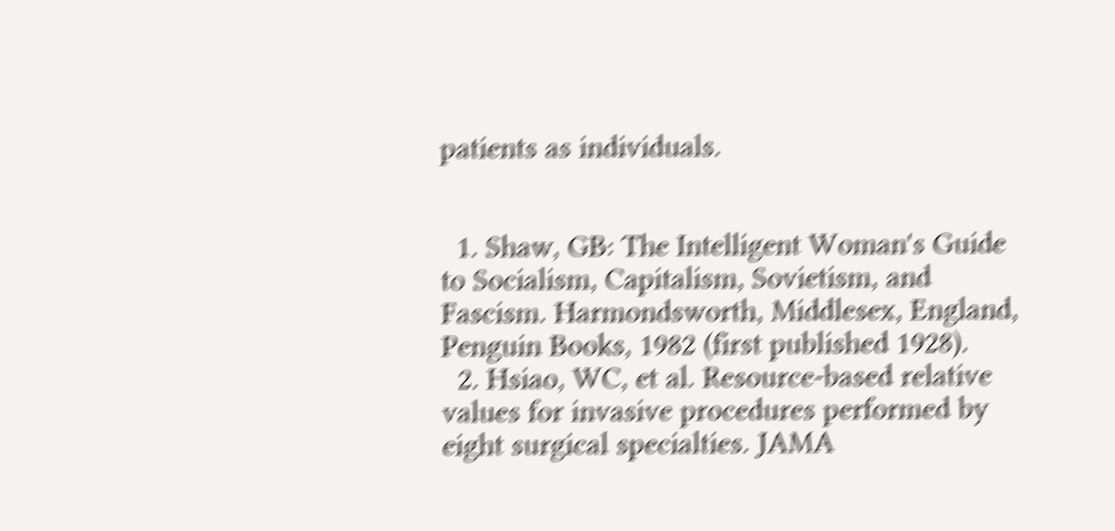patients as individuals.


  1. Shaw, GB: The Intelligent Woman's Guide to Socialism, Capitalism, Sovietism, and Fascism. Harmondsworth, Middlesex, England, Penguin Books, 1982 (first published 1928).
  2. Hsiao, WC, et al. Resource-based relative values for invasive procedures performed by eight surgical specialties. JAMA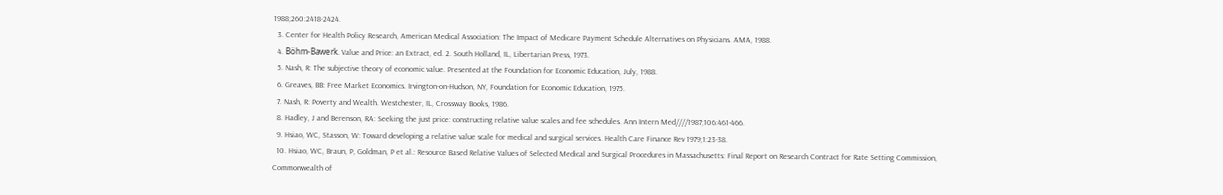1988;260:2418-2424.
  3. Center for Health Policy Research, American Medical Association: The Impact of Medicare Payment Schedule Alternatives on Physicians. AMA, 1988.
  4. Böhm-Bawerk. Value and Price: an Extract, ed. 2. South Holland, IL, Libertarian Press, 1973.
  5. Nash, R: The subjective theory of economic value. Presented at the Foundation for Economic Education, July, 1988.
  6. Greaves, BB: Free Market Economics. Irvington-on-Hudson, NY, Foundation for Economic Education, 1975.
  7. Nash, R: Poverty and Wealth. Westchester, IL, Crossway Books, 1986.
  8. Hadley, J and Berenson, RA: Seeking the just price: constructing relative value scales and fee schedules. Ann Intern Med////1987;106:461-466.
  9. Hsiao, WC, Stasson, W: Toward developing a relative value scale for medical and surgical services. Health Care Finance Rev 1979;1:23-38.
  10. Hsiao, WC, Braun, P, Goldman, P et al.: Resource Based Relative Values of Selected Medical and Surgical Procedures in Massachusetts: Final Report on Research Contract for Rate Setting Commission, Commonwealth of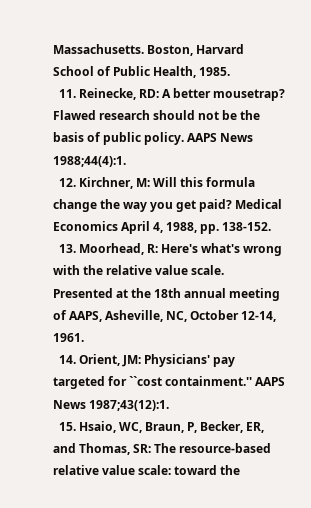Massachusetts. Boston, Harvard School of Public Health, 1985.
  11. Reinecke, RD: A better mousetrap? Flawed research should not be the basis of public policy. AAPS News 1988;44(4):1.
  12. Kirchner, M: Will this formula change the way you get paid? Medical Economics April 4, 1988, pp. 138-152.
  13. Moorhead, R: Here's what's wrong with the relative value scale. Presented at the 18th annual meeting of AAPS, Asheville, NC, October 12-14, 1961.
  14. Orient, JM: Physicians' pay targeted for ``cost containment.'' AAPS News 1987;43(12):1.
  15. Hsaio, WC, Braun, P, Becker, ER, and Thomas, SR: The resource-based relative value scale: toward the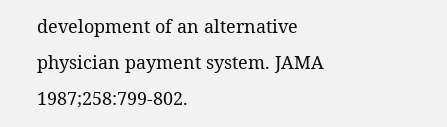development of an alternative physician payment system. JAMA 1987;258:799-802.